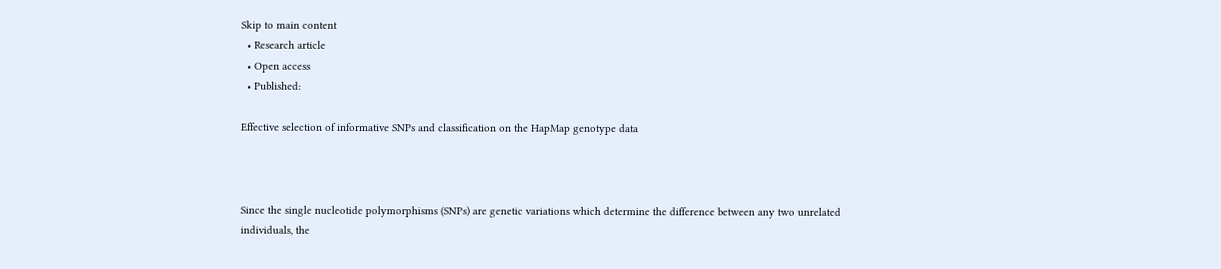Skip to main content
  • Research article
  • Open access
  • Published:

Effective selection of informative SNPs and classification on the HapMap genotype data



Since the single nucleotide polymorphisms (SNPs) are genetic variations which determine the difference between any two unrelated individuals, the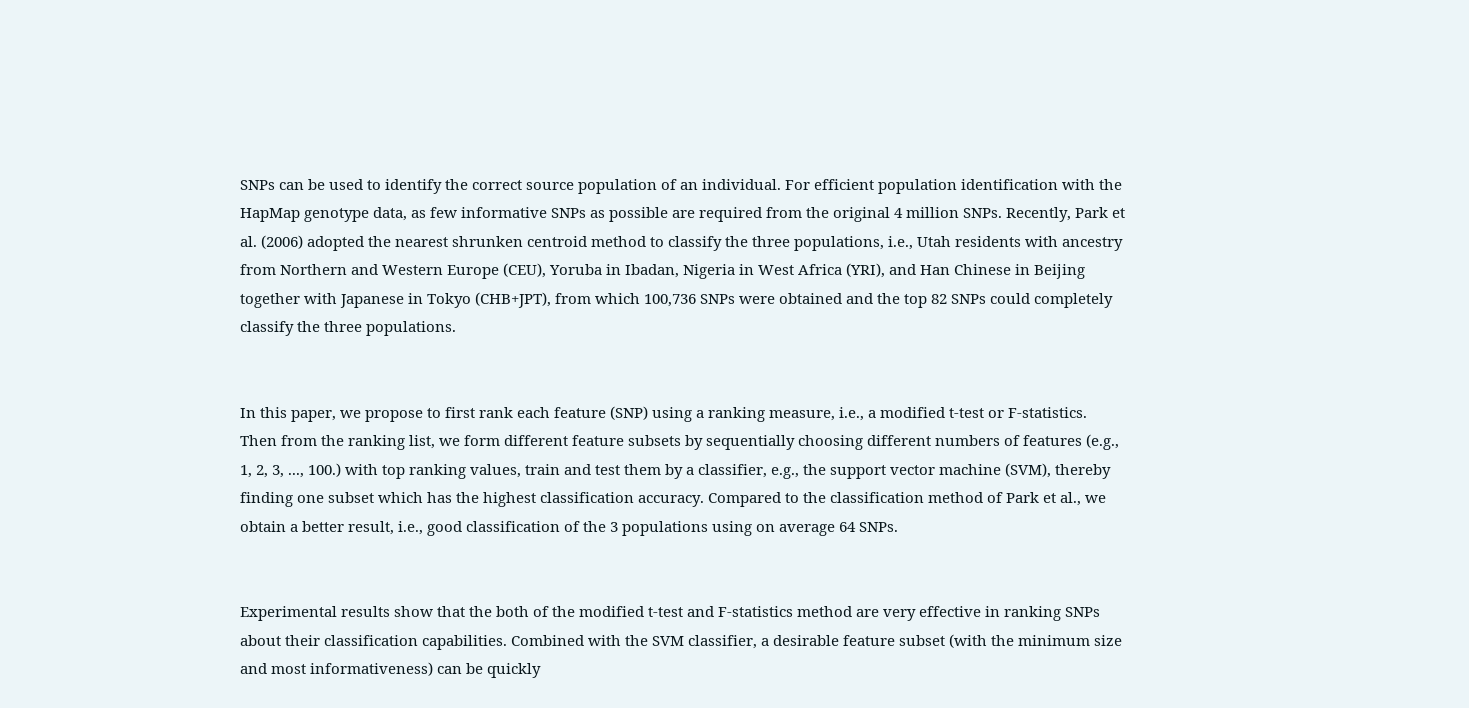SNPs can be used to identify the correct source population of an individual. For efficient population identification with the HapMap genotype data, as few informative SNPs as possible are required from the original 4 million SNPs. Recently, Park et al. (2006) adopted the nearest shrunken centroid method to classify the three populations, i.e., Utah residents with ancestry from Northern and Western Europe (CEU), Yoruba in Ibadan, Nigeria in West Africa (YRI), and Han Chinese in Beijing together with Japanese in Tokyo (CHB+JPT), from which 100,736 SNPs were obtained and the top 82 SNPs could completely classify the three populations.


In this paper, we propose to first rank each feature (SNP) using a ranking measure, i.e., a modified t-test or F-statistics. Then from the ranking list, we form different feature subsets by sequentially choosing different numbers of features (e.g., 1, 2, 3, ..., 100.) with top ranking values, train and test them by a classifier, e.g., the support vector machine (SVM), thereby finding one subset which has the highest classification accuracy. Compared to the classification method of Park et al., we obtain a better result, i.e., good classification of the 3 populations using on average 64 SNPs.


Experimental results show that the both of the modified t-test and F-statistics method are very effective in ranking SNPs about their classification capabilities. Combined with the SVM classifier, a desirable feature subset (with the minimum size and most informativeness) can be quickly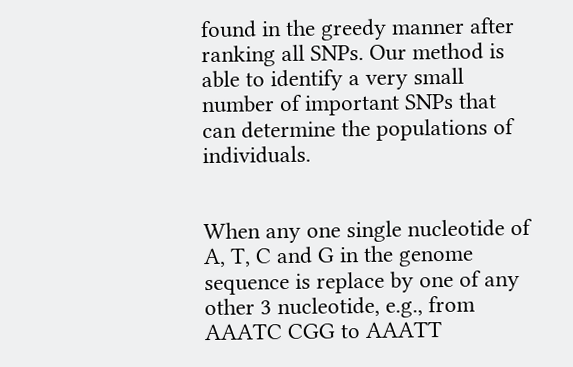found in the greedy manner after ranking all SNPs. Our method is able to identify a very small number of important SNPs that can determine the populations of individuals.


When any one single nucleotide of A, T, C and G in the genome sequence is replace by one of any other 3 nucleotide, e.g., from AAATC CGG to AAATT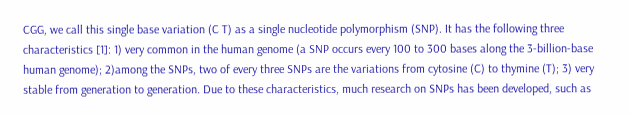CGG, we call this single base variation (C T) as a single nucleotide polymorphism (SNP). It has the following three characteristics [1]: 1) very common in the human genome (a SNP occurs every 100 to 300 bases along the 3-billion-base human genome); 2)among the SNPs, two of every three SNPs are the variations from cytosine (C) to thymine (T); 3) very stable from generation to generation. Due to these characteristics, much research on SNPs has been developed, such as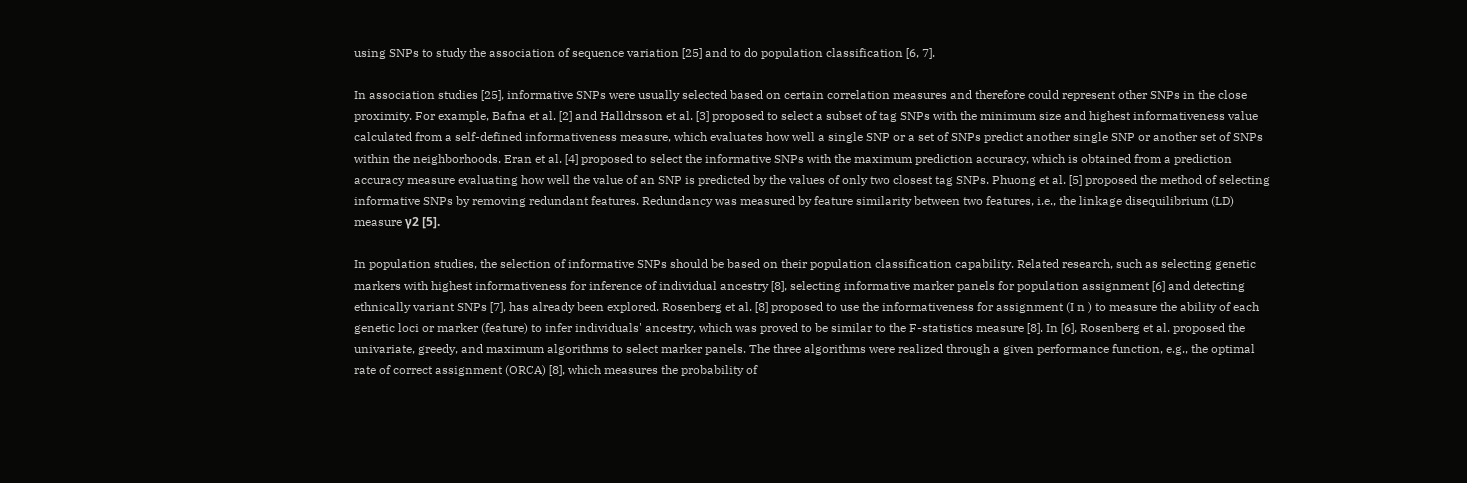using SNPs to study the association of sequence variation [25] and to do population classification [6, 7].

In association studies [25], informative SNPs were usually selected based on certain correlation measures and therefore could represent other SNPs in the close proximity. For example, Bafna et al. [2] and Halldrsson et al. [3] proposed to select a subset of tag SNPs with the minimum size and highest informativeness value calculated from a self-defined informativeness measure, which evaluates how well a single SNP or a set of SNPs predict another single SNP or another set of SNPs within the neighborhoods. Eran et al. [4] proposed to select the informative SNPs with the maximum prediction accuracy, which is obtained from a prediction accuracy measure evaluating how well the value of an SNP is predicted by the values of only two closest tag SNPs. Phuong et al. [5] proposed the method of selecting informative SNPs by removing redundant features. Redundancy was measured by feature similarity between two features, i.e., the linkage disequilibrium (LD) measure γ2 [5].

In population studies, the selection of informative SNPs should be based on their population classification capability. Related research, such as selecting genetic markers with highest informativeness for inference of individual ancestry [8], selecting informative marker panels for population assignment [6] and detecting ethnically variant SNPs [7], has already been explored. Rosenberg et al. [8] proposed to use the informativeness for assignment (I n ) to measure the ability of each genetic loci or marker (feature) to infer individuals' ancestry, which was proved to be similar to the F-statistics measure [8]. In [6], Rosenberg et al. proposed the univariate, greedy, and maximum algorithms to select marker panels. The three algorithms were realized through a given performance function, e.g., the optimal rate of correct assignment (ORCA) [8], which measures the probability of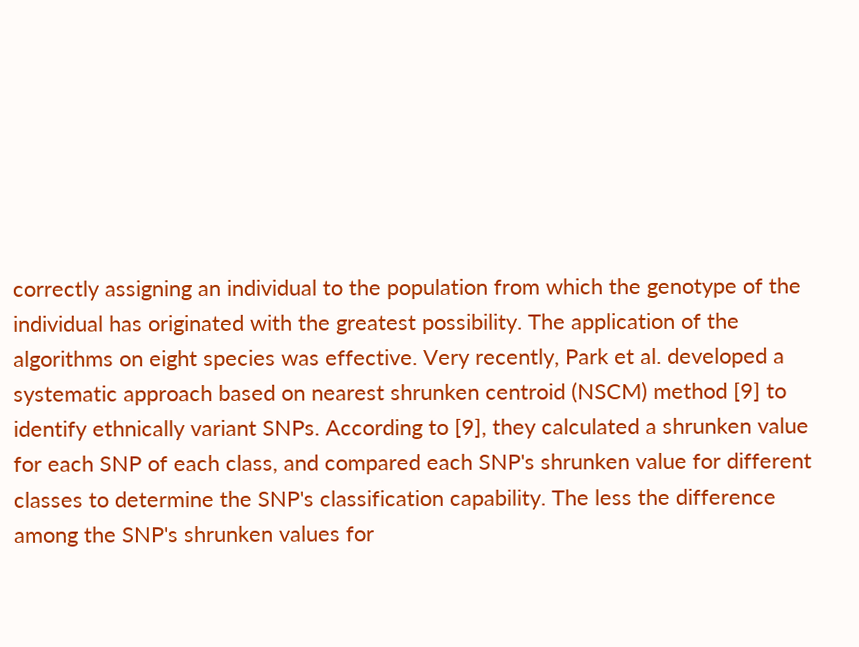correctly assigning an individual to the population from which the genotype of the individual has originated with the greatest possibility. The application of the algorithms on eight species was effective. Very recently, Park et al. developed a systematic approach based on nearest shrunken centroid (NSCM) method [9] to identify ethnically variant SNPs. According to [9], they calculated a shrunken value for each SNP of each class, and compared each SNP's shrunken value for different classes to determine the SNP's classification capability. The less the difference among the SNP's shrunken values for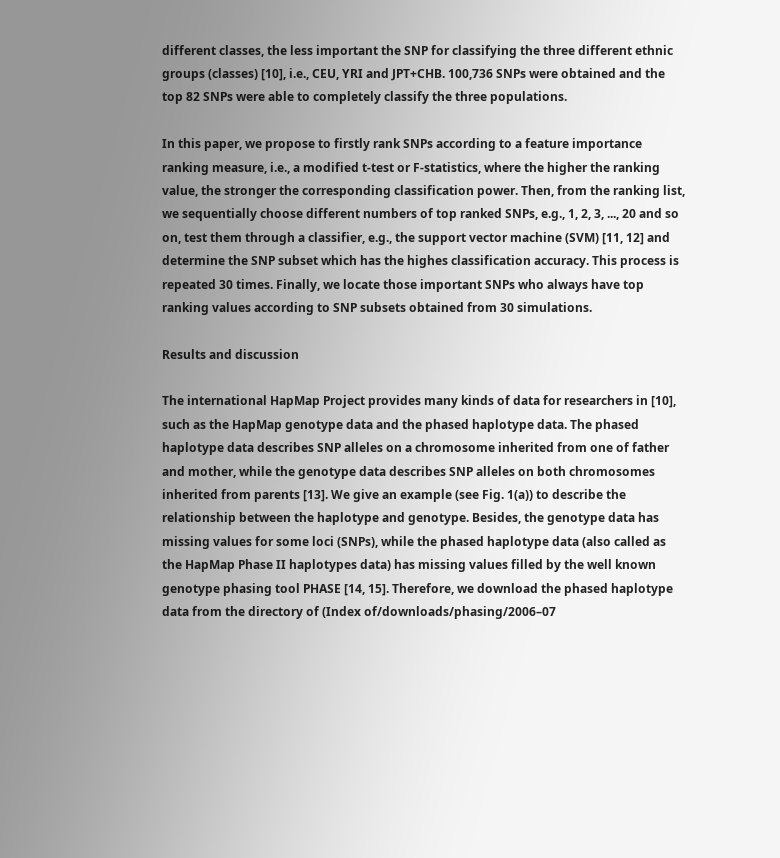different classes, the less important the SNP for classifying the three different ethnic groups (classes) [10], i.e., CEU, YRI and JPT+CHB. 100,736 SNPs were obtained and the top 82 SNPs were able to completely classify the three populations.

In this paper, we propose to firstly rank SNPs according to a feature importance ranking measure, i.e., a modified t-test or F-statistics, where the higher the ranking value, the stronger the corresponding classification power. Then, from the ranking list, we sequentially choose different numbers of top ranked SNPs, e.g., 1, 2, 3, ..., 20 and so on, test them through a classifier, e.g., the support vector machine (SVM) [11, 12] and determine the SNP subset which has the highes classification accuracy. This process is repeated 30 times. Finally, we locate those important SNPs who always have top ranking values according to SNP subsets obtained from 30 simulations.

Results and discussion

The international HapMap Project provides many kinds of data for researchers in [10], such as the HapMap genotype data and the phased haplotype data. The phased haplotype data describes SNP alleles on a chromosome inherited from one of father and mother, while the genotype data describes SNP alleles on both chromosomes inherited from parents [13]. We give an example (see Fig. 1(a)) to describe the relationship between the haplotype and genotype. Besides, the genotype data has missing values for some loci (SNPs), while the phased haplotype data (also called as the HapMap Phase II haplotypes data) has missing values filled by the well known genotype phasing tool PHASE [14, 15]. Therefore, we download the phased haplotype data from the directory of (Index of/downloads/phasing/2006–07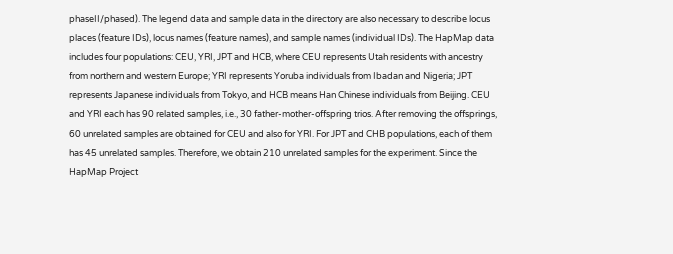phaseII/phased). The legend data and sample data in the directory are also necessary to describe locus places (feature IDs), locus names (feature names), and sample names (individual IDs). The HapMap data includes four populations: CEU, YRI, JPT and HCB, where CEU represents Utah residents with ancestry from northern and western Europe; YRI represents Yoruba individuals from Ibadan and Nigeria; JPT represents Japanese individuals from Tokyo, and HCB means Han Chinese individuals from Beijing. CEU and YRI each has 90 related samples, i.e., 30 father-mother-offspring trios. After removing the offsprings, 60 unrelated samples are obtained for CEU and also for YRI. For JPT and CHB populations, each of them has 45 unrelated samples. Therefore, we obtain 210 unrelated samples for the experiment. Since the HapMap Project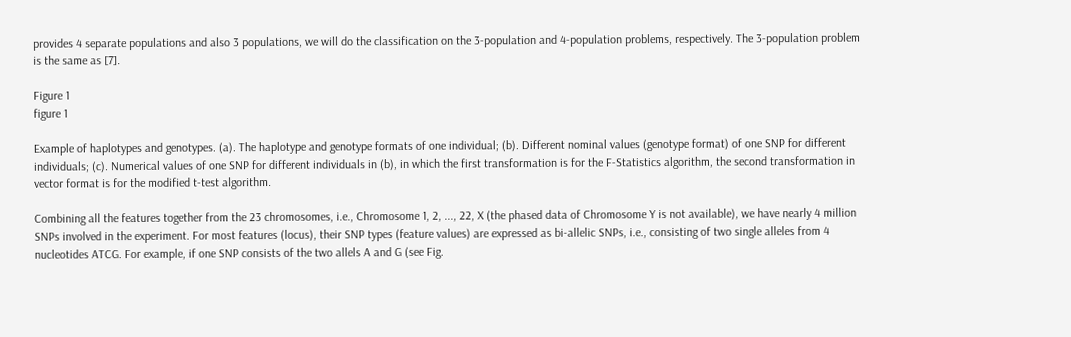provides 4 separate populations and also 3 populations, we will do the classification on the 3-population and 4-population problems, respectively. The 3-population problem is the same as [7].

Figure 1
figure 1

Example of haplotypes and genotypes. (a). The haplotype and genotype formats of one individual; (b). Different nominal values (genotype format) of one SNP for different individuals; (c). Numerical values of one SNP for different individuals in (b), in which the first transformation is for the F-Statistics algorithm, the second transformation in vector format is for the modified t-test algorithm.

Combining all the features together from the 23 chromosomes, i.e., Chromosome 1, 2, ..., 22, X (the phased data of Chromosome Y is not available), we have nearly 4 million SNPs involved in the experiment. For most features (locus), their SNP types (feature values) are expressed as bi-allelic SNPs, i.e., consisting of two single alleles from 4 nucleotides ATCG. For example, if one SNP consists of the two allels A and G (see Fig.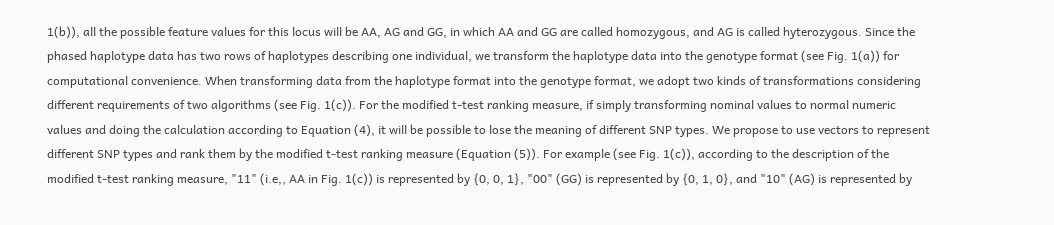1(b)), all the possible feature values for this locus will be AA, AG and GG, in which AA and GG are called homozygous, and AG is called hyterozygous. Since the phased haplotype data has two rows of haplotypes describing one individual, we transform the haplotype data into the genotype format (see Fig. 1(a)) for computational convenience. When transforming data from the haplotype format into the genotype format, we adopt two kinds of transformations considering different requirements of two algorithms (see Fig. 1(c)). For the modified t-test ranking measure, if simply transforming nominal values to normal numeric values and doing the calculation according to Equation (4), it will be possible to lose the meaning of different SNP types. We propose to use vectors to represent different SNP types and rank them by the modified t-test ranking measure (Equation (5)). For example (see Fig. 1(c)), according to the description of the modified t-test ranking measure, "11" (i.e,, AA in Fig. 1(c)) is represented by {0, 0, 1}, "00" (GG) is represented by {0, 1, 0}, and "10" (AG) is represented by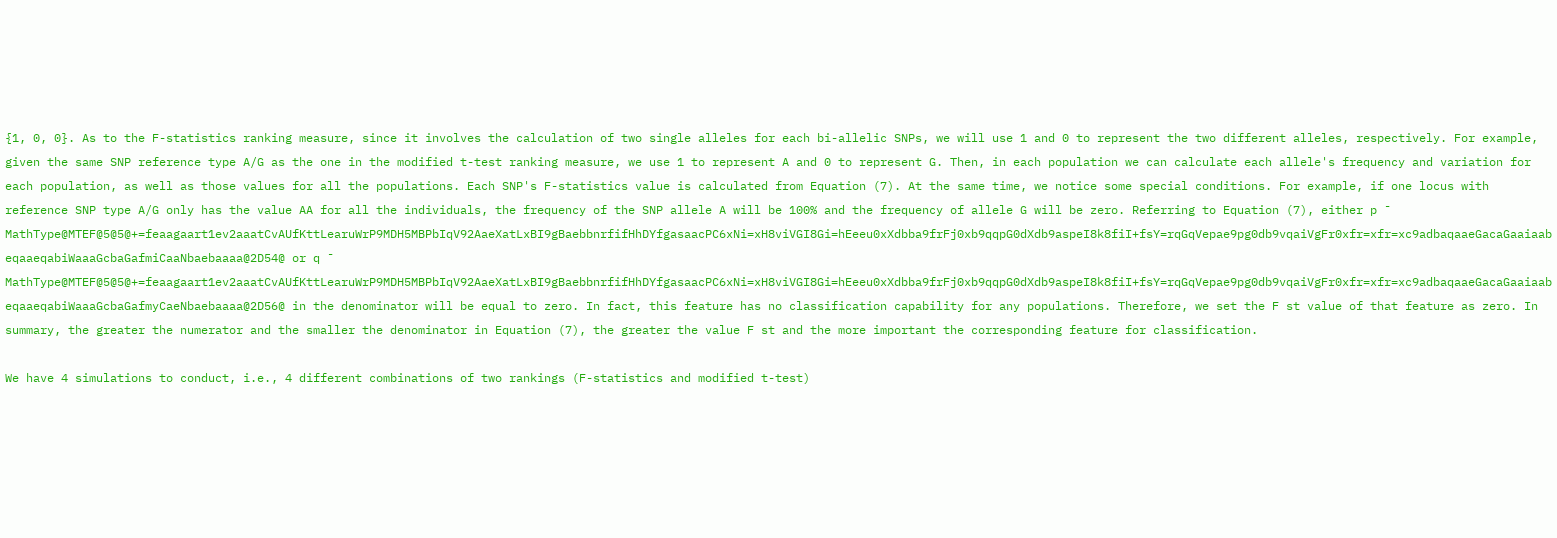{1, 0, 0}. As to the F-statistics ranking measure, since it involves the calculation of two single alleles for each bi-allelic SNPs, we will use 1 and 0 to represent the two different alleles, respectively. For example, given the same SNP reference type A/G as the one in the modified t-test ranking measure, we use 1 to represent A and 0 to represent G. Then, in each population we can calculate each allele's frequency and variation for each population, as well as those values for all the populations. Each SNP's F-statistics value is calculated from Equation (7). At the same time, we notice some special conditions. For example, if one locus with reference SNP type A/G only has the value AA for all the individuals, the frequency of the SNP allele A will be 100% and the frequency of allele G will be zero. Referring to Equation (7), either p ¯ MathType@MTEF@5@5@+=feaagaart1ev2aaatCvAUfKttLearuWrP9MDH5MBPbIqV92AaeXatLxBI9gBaebbnrfifHhDYfgasaacPC6xNi=xH8viVGI8Gi=hEeeu0xXdbba9frFj0xb9qqpG0dXdb9aspeI8k8fiI+fsY=rqGqVepae9pg0db9vqaiVgFr0xfr=xfr=xc9adbaqaaeGacaGaaiaabeqaaeqabiWaaaGcbaGafmiCaaNbaebaaaa@2D54@ or q ¯ MathType@MTEF@5@5@+=feaagaart1ev2aaatCvAUfKttLearuWrP9MDH5MBPbIqV92AaeXatLxBI9gBaebbnrfifHhDYfgasaacPC6xNi=xH8viVGI8Gi=hEeeu0xXdbba9frFj0xb9qqpG0dXdb9aspeI8k8fiI+fsY=rqGqVepae9pg0db9vqaiVgFr0xfr=xfr=xc9adbaqaaeGacaGaaiaabeqaaeqabiWaaaGcbaGafmyCaeNbaebaaaa@2D56@ in the denominator will be equal to zero. In fact, this feature has no classification capability for any populations. Therefore, we set the F st value of that feature as zero. In summary, the greater the numerator and the smaller the denominator in Equation (7), the greater the value F st and the more important the corresponding feature for classification.

We have 4 simulations to conduct, i.e., 4 different combinations of two rankings (F-statistics and modified t-test)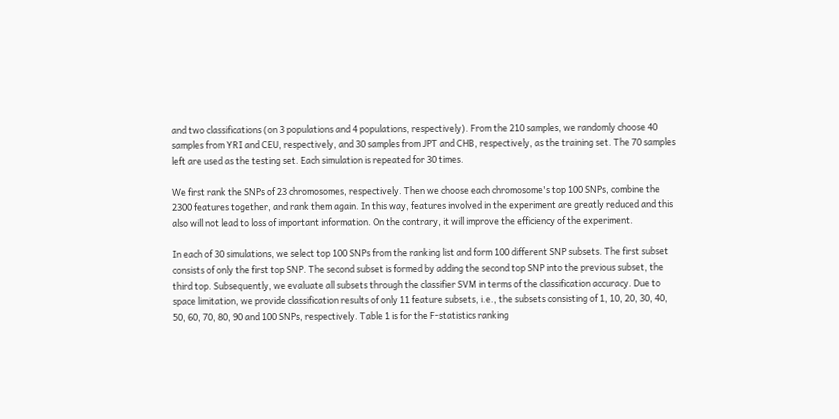and two classifications (on 3 populations and 4 populations, respectively). From the 210 samples, we randomly choose 40 samples from YRI and CEU, respectively, and 30 samples from JPT and CHB, respectively, as the training set. The 70 samples left are used as the testing set. Each simulation is repeated for 30 times.

We first rank the SNPs of 23 chromosomes, respectively. Then we choose each chromosome's top 100 SNPs, combine the 2300 features together, and rank them again. In this way, features involved in the experiment are greatly reduced and this also will not lead to loss of important information. On the contrary, it will improve the efficiency of the experiment.

In each of 30 simulations, we select top 100 SNPs from the ranking list and form 100 different SNP subsets. The first subset consists of only the first top SNP. The second subset is formed by adding the second top SNP into the previous subset, the third top. Subsequently, we evaluate all subsets through the classifier SVM in terms of the classification accuracy. Due to space limitation, we provide classification results of only 11 feature subsets, i.e., the subsets consisting of 1, 10, 20, 30, 40, 50, 60, 70, 80, 90 and 100 SNPs, respectively. Table 1 is for the F-statistics ranking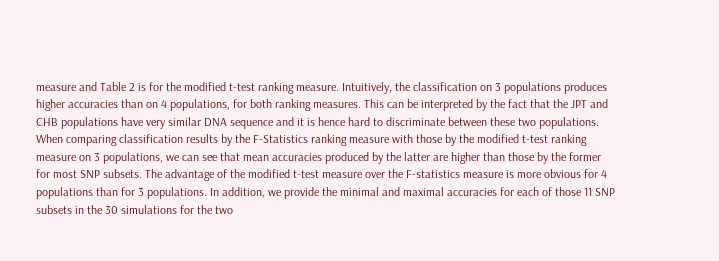measure and Table 2 is for the modified t-test ranking measure. Intuitively, the classification on 3 populations produces higher accuracies than on 4 populations, for both ranking measures. This can be interpreted by the fact that the JPT and CHB populations have very similar DNA sequence and it is hence hard to discriminate between these two populations. When comparing classification results by the F-Statistics ranking measure with those by the modified t-test ranking measure on 3 populations, we can see that mean accuracies produced by the latter are higher than those by the former for most SNP subsets. The advantage of the modified t-test measure over the F-statistics measure is more obvious for 4 populations than for 3 populations. In addition, we provide the minimal and maximal accuracies for each of those 11 SNP subsets in the 30 simulations for the two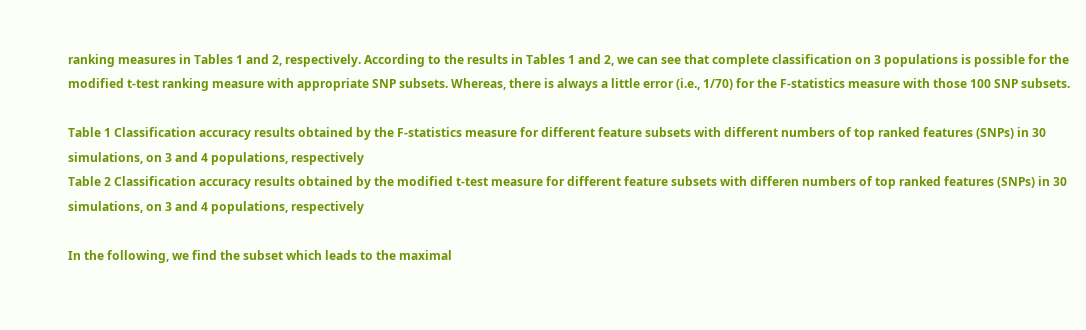ranking measures in Tables 1 and 2, respectively. According to the results in Tables 1 and 2, we can see that complete classification on 3 populations is possible for the modified t-test ranking measure with appropriate SNP subsets. Whereas, there is always a little error (i.e., 1/70) for the F-statistics measure with those 100 SNP subsets.

Table 1 Classification accuracy results obtained by the F-statistics measure for different feature subsets with different numbers of top ranked features (SNPs) in 30 simulations, on 3 and 4 populations, respectively
Table 2 Classification accuracy results obtained by the modified t-test measure for different feature subsets with differen numbers of top ranked features (SNPs) in 30 simulations, on 3 and 4 populations, respectively

In the following, we find the subset which leads to the maximal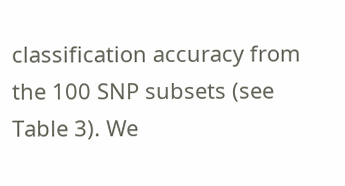classification accuracy from the 100 SNP subsets (see Table 3). We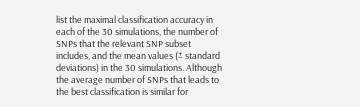list the maximal classification accuracy in each of the 30 simulations, the number of SNPs that the relevant SNP subset includes, and the mean values (± standard deviations) in the 30 simulations. Although the average number of SNPs that leads to the best classification is similar for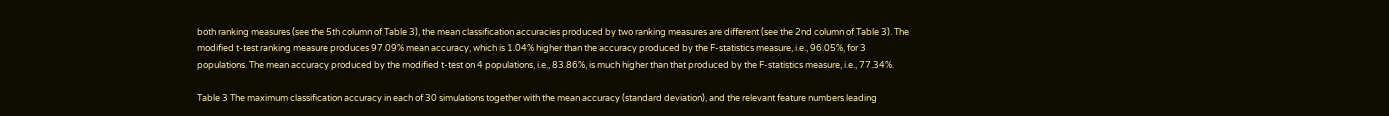both ranking measures (see the 5th column of Table 3), the mean classification accuracies produced by two ranking measures are different (see the 2nd column of Table 3). The modified t-test ranking measure produces 97.09% mean accuracy, which is 1.04% higher than the accuracy produced by the F-statistics measure, i.e., 96.05%, for 3 populations. The mean accuracy produced by the modified t-test on 4 populations, i.e., 83.86%, is much higher than that produced by the F-statistics measure, i.e., 77.34%.

Table 3 The maximum classification accuracy in each of 30 simulations together with the mean accuracy (standard deviation), and the relevant feature numbers leading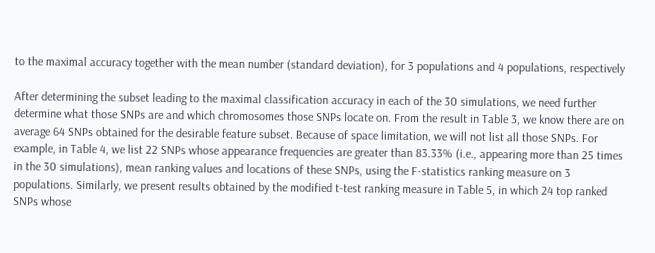to the maximal accuracy together with the mean number (standard deviation), for 3 populations and 4 populations, respectively

After determining the subset leading to the maximal classification accuracy in each of the 30 simulations, we need further determine what those SNPs are and which chromosomes those SNPs locate on. From the result in Table 3, we know there are on average 64 SNPs obtained for the desirable feature subset. Because of space limitation, we will not list all those SNPs. For example, in Table 4, we list 22 SNPs whose appearance frequencies are greater than 83.33% (i.e., appearing more than 25 times in the 30 simulations), mean ranking values and locations of these SNPs, using the F-statistics ranking measure on 3 populations. Similarly, we present results obtained by the modified t-test ranking measure in Table 5, in which 24 top ranked SNPs whose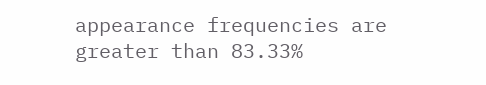appearance frequencies are greater than 83.33%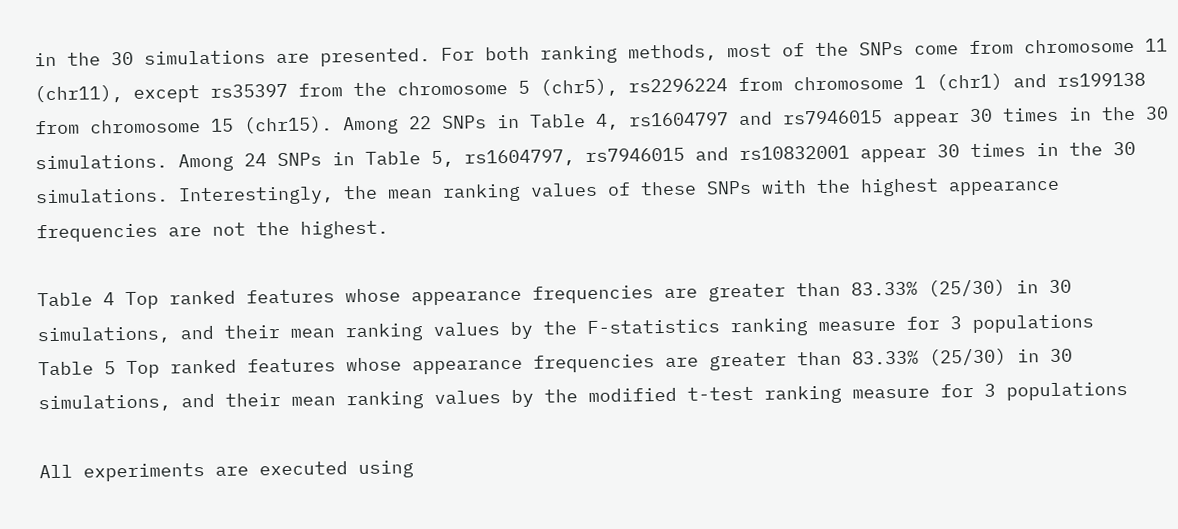in the 30 simulations are presented. For both ranking methods, most of the SNPs come from chromosome 11 (chr11), except rs35397 from the chromosome 5 (chr5), rs2296224 from chromosome 1 (chr1) and rs199138 from chromosome 15 (chr15). Among 22 SNPs in Table 4, rs1604797 and rs7946015 appear 30 times in the 30 simulations. Among 24 SNPs in Table 5, rs1604797, rs7946015 and rs10832001 appear 30 times in the 30 simulations. Interestingly, the mean ranking values of these SNPs with the highest appearance frequencies are not the highest.

Table 4 Top ranked features whose appearance frequencies are greater than 83.33% (25/30) in 30 simulations, and their mean ranking values by the F-statistics ranking measure for 3 populations
Table 5 Top ranked features whose appearance frequencies are greater than 83.33% (25/30) in 30 simulations, and their mean ranking values by the modified t-test ranking measure for 3 populations

All experiments are executed using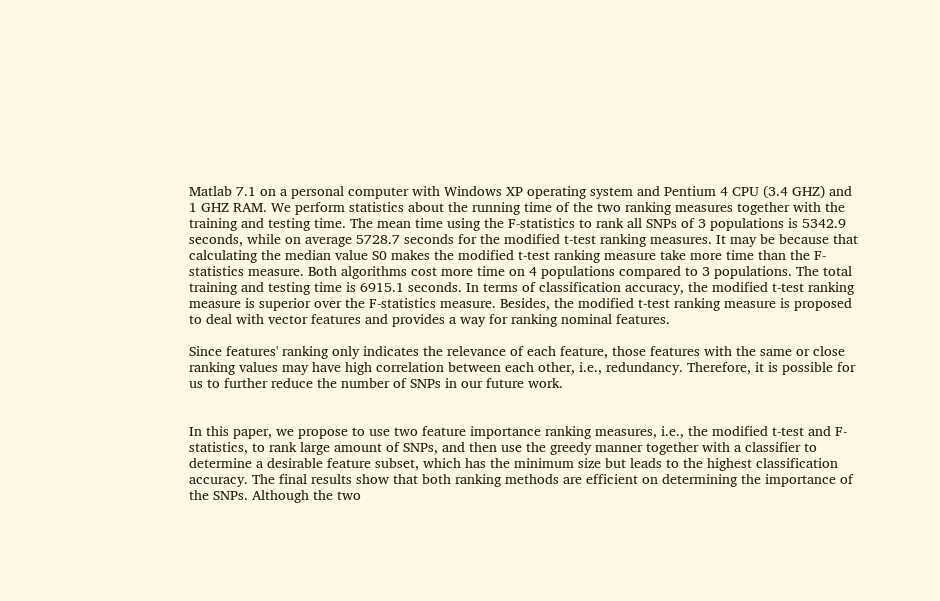Matlab 7.1 on a personal computer with Windows XP operating system and Pentium 4 CPU (3.4 GHZ) and 1 GHZ RAM. We perform statistics about the running time of the two ranking measures together with the training and testing time. The mean time using the F-statistics to rank all SNPs of 3 populations is 5342.9 seconds, while on average 5728.7 seconds for the modified t-test ranking measures. It may be because that calculating the median value S0 makes the modified t-test ranking measure take more time than the F-statistics measure. Both algorithms cost more time on 4 populations compared to 3 populations. The total training and testing time is 6915.1 seconds. In terms of classification accuracy, the modified t-test ranking measure is superior over the F-statistics measure. Besides, the modified t-test ranking measure is proposed to deal with vector features and provides a way for ranking nominal features.

Since features' ranking only indicates the relevance of each feature, those features with the same or close ranking values may have high correlation between each other, i.e., redundancy. Therefore, it is possible for us to further reduce the number of SNPs in our future work.


In this paper, we propose to use two feature importance ranking measures, i.e., the modified t-test and F-statistics, to rank large amount of SNPs, and then use the greedy manner together with a classifier to determine a desirable feature subset, which has the minimum size but leads to the highest classification accuracy. The final results show that both ranking methods are efficient on determining the importance of the SNPs. Although the two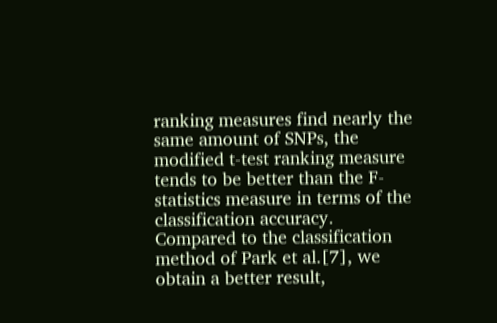ranking measures find nearly the same amount of SNPs, the modified t-test ranking measure tends to be better than the F-statistics measure in terms of the classification accuracy. Compared to the classification method of Park et al.[7], we obtain a better result,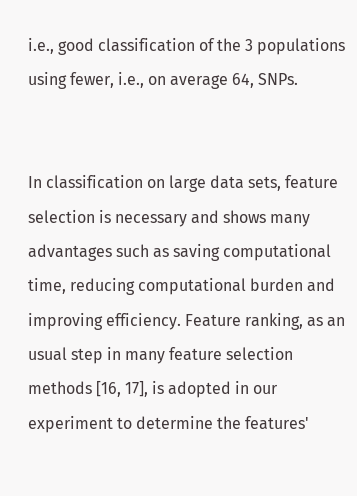i.e., good classification of the 3 populations using fewer, i.e., on average 64, SNPs.


In classification on large data sets, feature selection is necessary and shows many advantages such as saving computational time, reducing computational burden and improving efficiency. Feature ranking, as an usual step in many feature selection methods [16, 17], is adopted in our experiment to determine the features'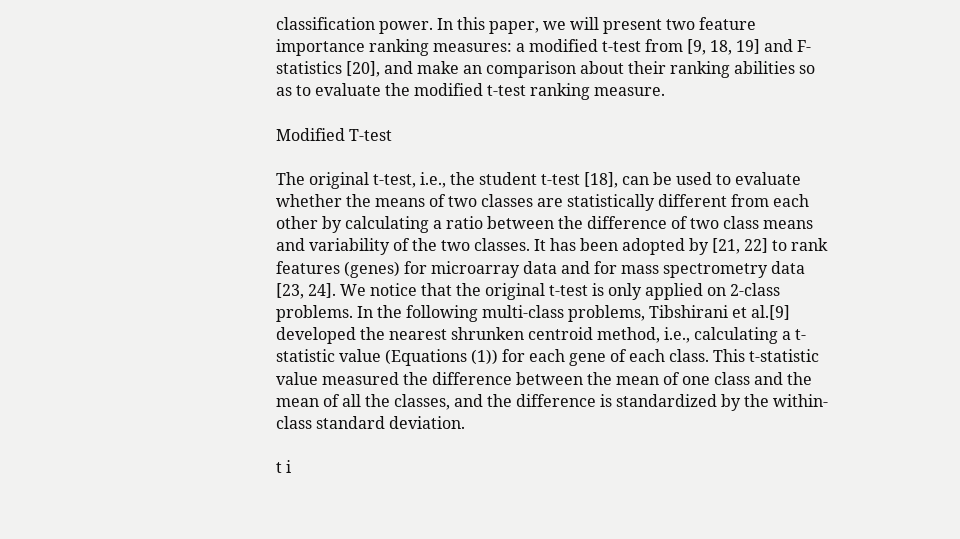classification power. In this paper, we will present two feature importance ranking measures: a modified t-test from [9, 18, 19] and F-statistics [20], and make an comparison about their ranking abilities so as to evaluate the modified t-test ranking measure.

Modified T-test

The original t-test, i.e., the student t-test [18], can be used to evaluate whether the means of two classes are statistically different from each other by calculating a ratio between the difference of two class means and variability of the two classes. It has been adopted by [21, 22] to rank features (genes) for microarray data and for mass spectrometry data [23, 24]. We notice that the original t-test is only applied on 2-class problems. In the following multi-class problems, Tibshirani et al.[9] developed the nearest shrunken centroid method, i.e., calculating a t-statistic value (Equations (1)) for each gene of each class. This t-statistic value measured the difference between the mean of one class and the mean of all the classes, and the difference is standardized by the within-class standard deviation.

t i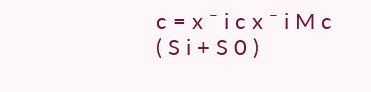c = x ¯ i c x ¯ i M c ( S i + S 0 )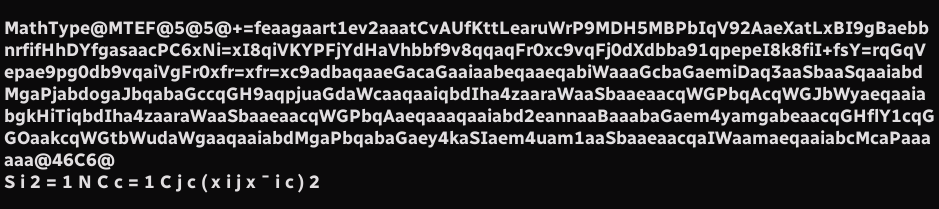MathType@MTEF@5@5@+=feaagaart1ev2aaatCvAUfKttLearuWrP9MDH5MBPbIqV92AaeXatLxBI9gBaebbnrfifHhDYfgasaacPC6xNi=xI8qiVKYPFjYdHaVhbbf9v8qqaqFr0xc9vqFj0dXdbba91qpepeI8k8fiI+fsY=rqGqVepae9pg0db9vqaiVgFr0xfr=xfr=xc9adbaqaaeGacaGaaiaabeqaaeqabiWaaaGcbaGaemiDaq3aaSbaaSqaaiabdMgaPjabdogaJbqabaGccqGH9aqpjuaGdaWcaaqaaiqbdIha4zaaraWaaSbaaeaacqWGPbqAcqWGJbWyaeqaaiabgkHiTiqbdIha4zaaraWaaSbaaeaacqWGPbqAaeqaaaqaaiabd2eannaaBaaabaGaem4yamgabeaacqGHflY1cqGGOaakcqWGtbWudaWgaaqaaiabdMgaPbqabaGaey4kaSIaem4uam1aaSbaaeaacqaIWaamaeqaaiabcMcaPaaaaaa@46C6@
S i 2 = 1 N C c = 1 C j c ( x i j x ¯ i c ) 2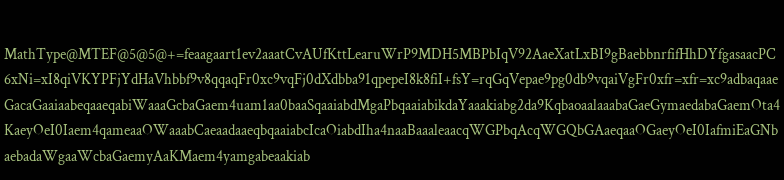MathType@MTEF@5@5@+=feaagaart1ev2aaatCvAUfKttLearuWrP9MDH5MBPbIqV92AaeXatLxBI9gBaebbnrfifHhDYfgasaacPC6xNi=xI8qiVKYPFjYdHaVhbbf9v8qqaqFr0xc9vqFj0dXdbba91qpepeI8k8fiI+fsY=rqGqVepae9pg0db9vqaiVgFr0xfr=xfr=xc9adbaqaaeGacaGaaiaabeqaaeqabiWaaaGcbaGaem4uam1aa0baaSqaaiabdMgaPbqaaiabikdaYaaakiabg2da9KqbaoaalaaabaGaeGymaedabaGaemOta4KaeyOeI0Iaem4qameaaOWaaabCaeaadaaeqbqaaiabcIcaOiabdIha4naaBaaaleaacqWGPbqAcqWGQbGAaeqaaOGaeyOeI0IafmiEaGNbaebadaWgaaWcbaGaemyAaKMaem4yamgabeaakiab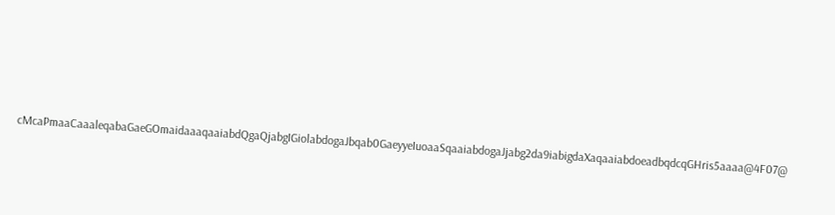cMcaPmaaCaaaleqabaGaeGOmaidaaaqaaiabdQgaQjabgIGiolabdogaJbqab0GaeyyeIuoaaSqaaiabdogaJjabg2da9iabigdaXaqaaiabdoeadbqdcqGHris5aaaa@4F07@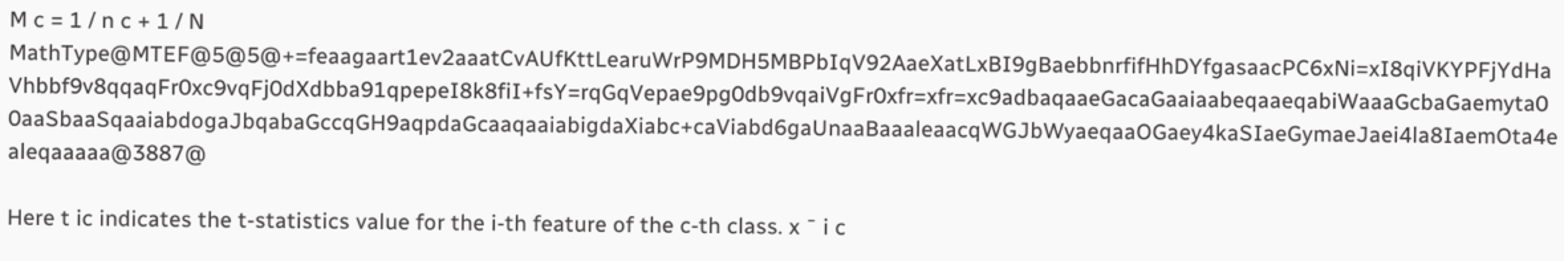M c = 1 / n c + 1 / N MathType@MTEF@5@5@+=feaagaart1ev2aaatCvAUfKttLearuWrP9MDH5MBPbIqV92AaeXatLxBI9gBaebbnrfifHhDYfgasaacPC6xNi=xI8qiVKYPFjYdHaVhbbf9v8qqaqFr0xc9vqFj0dXdbba91qpepeI8k8fiI+fsY=rqGqVepae9pg0db9vqaiVgFr0xfr=xfr=xc9adbaqaaeGacaGaaiaabeqaaeqabiWaaaGcbaGaemyta00aaSbaaSqaaiabdogaJbqabaGccqGH9aqpdaGcaaqaaiabigdaXiabc+caViabd6gaUnaaBaaaleaacqWGJbWyaeqaaOGaey4kaSIaeGymaeJaei4la8IaemOta4ealeqaaaaa@3887@

Here t ic indicates the t-statistics value for the i-th feature of the c-th class. x ¯ i c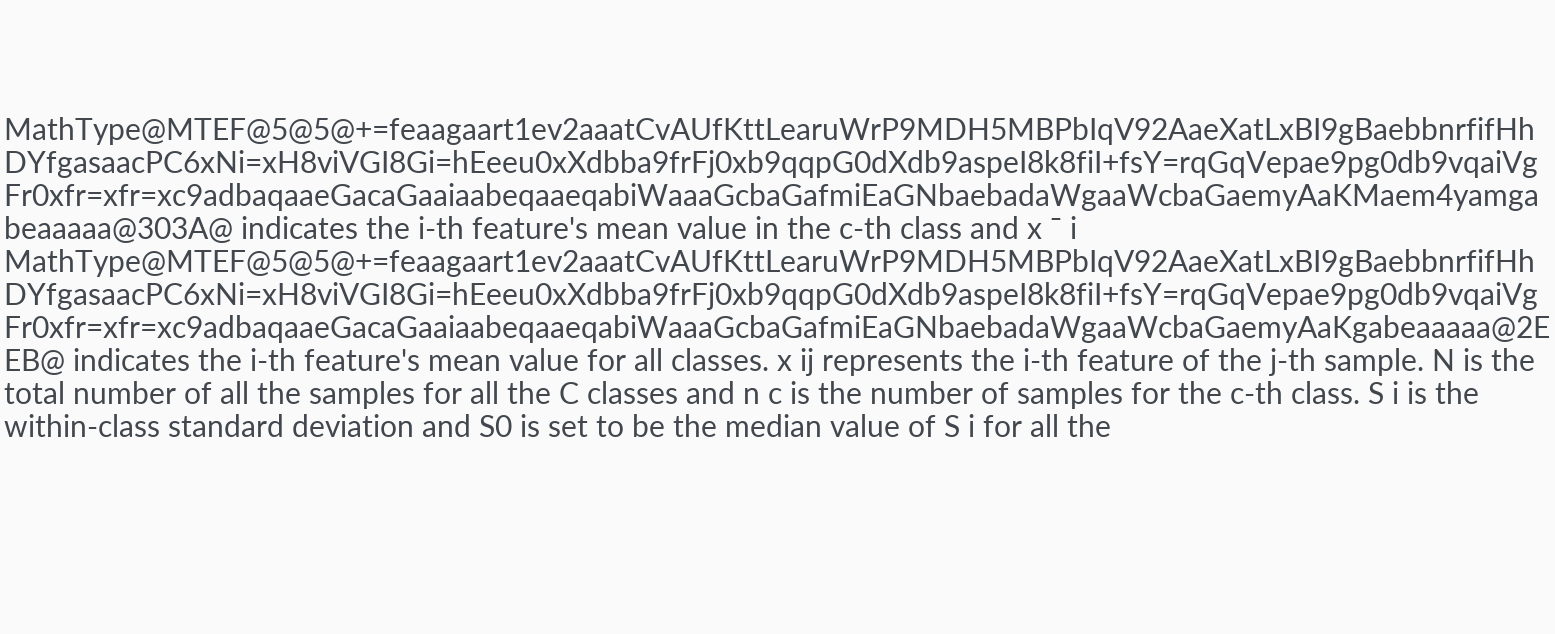MathType@MTEF@5@5@+=feaagaart1ev2aaatCvAUfKttLearuWrP9MDH5MBPbIqV92AaeXatLxBI9gBaebbnrfifHhDYfgasaacPC6xNi=xH8viVGI8Gi=hEeeu0xXdbba9frFj0xb9qqpG0dXdb9aspeI8k8fiI+fsY=rqGqVepae9pg0db9vqaiVgFr0xfr=xfr=xc9adbaqaaeGacaGaaiaabeqaaeqabiWaaaGcbaGafmiEaGNbaebadaWgaaWcbaGaemyAaKMaem4yamgabeaaaaa@303A@ indicates the i-th feature's mean value in the c-th class and x ¯ i MathType@MTEF@5@5@+=feaagaart1ev2aaatCvAUfKttLearuWrP9MDH5MBPbIqV92AaeXatLxBI9gBaebbnrfifHhDYfgasaacPC6xNi=xH8viVGI8Gi=hEeeu0xXdbba9frFj0xb9qqpG0dXdb9aspeI8k8fiI+fsY=rqGqVepae9pg0db9vqaiVgFr0xfr=xfr=xc9adbaqaaeGacaGaaiaabeqaaeqabiWaaaGcbaGafmiEaGNbaebadaWgaaWcbaGaemyAaKgabeaaaaa@2EEB@ indicates the i-th feature's mean value for all classes. x ij represents the i-th feature of the j-th sample. N is the total number of all the samples for all the C classes and n c is the number of samples for the c-th class. S i is the within-class standard deviation and S0 is set to be the median value of S i for all the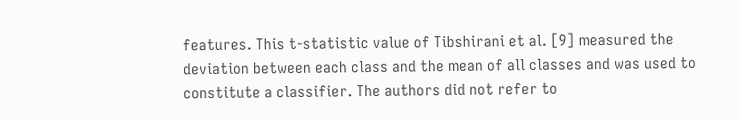features. This t-statistic value of Tibshirani et al. [9] measured the deviation between each class and the mean of all classes and was used to constitute a classifier. The authors did not refer to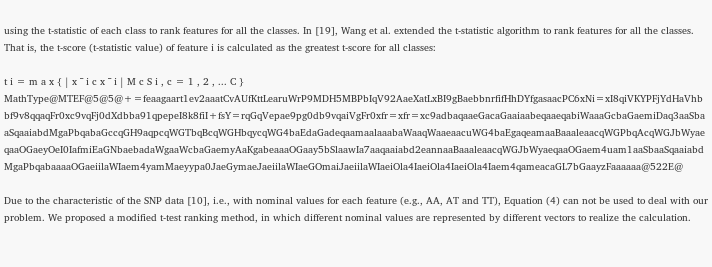using the t-statistic of each class to rank features for all the classes. In [19], Wang et al. extended the t-statistic algorithm to rank features for all the classes. That is, the t-score (t-statistic value) of feature i is calculated as the greatest t-score for all classes:

t i = m a x { | x ¯ i c x ¯ i | M c S i , c = 1 , 2 , ... C } MathType@MTEF@5@5@+=feaagaart1ev2aaatCvAUfKttLearuWrP9MDH5MBPbIqV92AaeXatLxBI9gBaebbnrfifHhDYfgasaacPC6xNi=xI8qiVKYPFjYdHaVhbbf9v8qqaqFr0xc9vqFj0dXdbba91qpepeI8k8fiI+fsY=rqGqVepae9pg0db9vqaiVgFr0xfr=xfr=xc9adbaqaaeGacaGaaiaabeqaaeqabiWaaaGcbaGaemiDaq3aaSbaaSqaaiabdMgaPbqabaGccqGH9aqpcqWGTbqBcqWGHbqycqWG4baEdaGadeqaamaalaaabaWaaqWaaeaacuWG4baEgaqeamaaBaaaleaacqWGPbqAcqWGJbWyaeqaaOGaeyOeI0IafmiEaGNbaebadaWgaaWcbaGaemyAaKgabeaaaOGaay5bSlaawIa7aaqaaiabd2eannaaBaaaleaacqWGJbWyaeqaaOGaem4uam1aaSbaaSqaaiabdMgaPbqabaaaaOGaeiilaWIaem4yamMaeyypa0JaeGymaeJaeiilaWIaeGOmaiJaeiilaWIaeiOla4IaeiOla4IaeiOla4Iaem4qameacaGL7bGaayzFaaaaaa@522E@

Due to the characteristic of the SNP data [10], i.e., with nominal values for each feature (e.g., AA, AT and TT), Equation (4) can not be used to deal with our problem. We proposed a modified t-test ranking method, in which different nominal values are represented by different vectors to realize the calculation.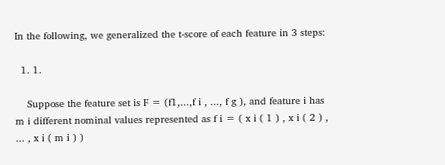In the following, we generalized the t-score of each feature in 3 steps:

  1. 1.

    Suppose the feature set is F = (f1,...,f i , ..., f g ), and feature i has m i different nominal values represented as f i = ( x i ( 1 ) , x i ( 2 ) , ... , x i ( m i ) )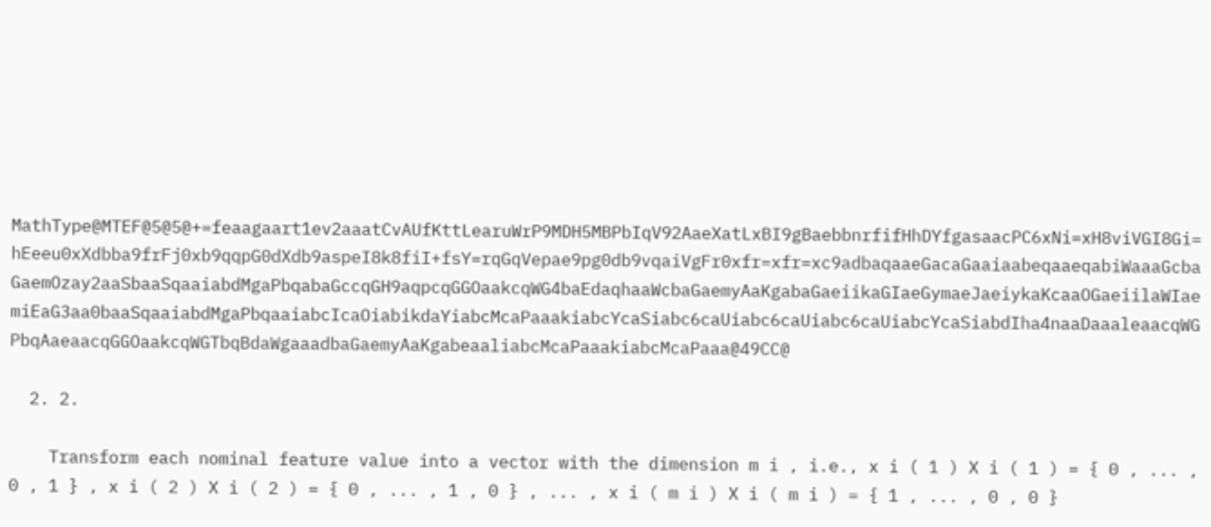MathType@MTEF@5@5@+=feaagaart1ev2aaatCvAUfKttLearuWrP9MDH5MBPbIqV92AaeXatLxBI9gBaebbnrfifHhDYfgasaacPC6xNi=xH8viVGI8Gi=hEeeu0xXdbba9frFj0xb9qqpG0dXdb9aspeI8k8fiI+fsY=rqGqVepae9pg0db9vqaiVgFr0xfr=xfr=xc9adbaqaaeGacaGaaiaabeqaaeqabiWaaaGcbaGaemOzay2aaSbaaSqaaiabdMgaPbqabaGccqGH9aqpcqGGOaakcqWG4baEdaqhaaWcbaGaemyAaKgabaGaeiikaGIaeGymaeJaeiykaKcaaOGaeiilaWIaemiEaG3aa0baaSqaaiabdMgaPbqaaiabcIcaOiabikdaYiabcMcaPaaakiabcYcaSiabc6caUiabc6caUiabc6caUiabcYcaSiabdIha4naaDaaaleaacqWGPbqAaeaacqGGOaakcqWGTbqBdaWgaaadbaGaemyAaKgabeaaliabcMcaPaaakiabcMcaPaaa@49CC@

  2. 2.

    Transform each nominal feature value into a vector with the dimension m i , i.e., x i ( 1 ) X i ( 1 ) = { 0 , ... , 0 , 1 } , x i ( 2 ) X i ( 2 ) = { 0 , ... , 1 , 0 } , ... , x i ( m i ) X i ( m i ) = { 1 , ... , 0 , 0 }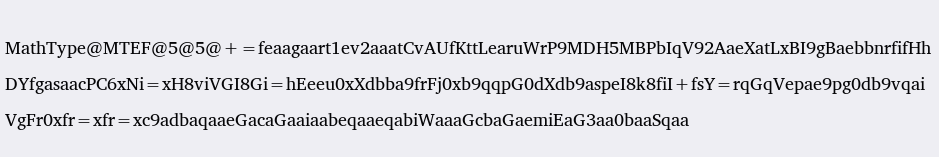MathType@MTEF@5@5@+=feaagaart1ev2aaatCvAUfKttLearuWrP9MDH5MBPbIqV92AaeXatLxBI9gBaebbnrfifHhDYfgasaacPC6xNi=xH8viVGI8Gi=hEeeu0xXdbba9frFj0xb9qqpG0dXdb9aspeI8k8fiI+fsY=rqGqVepae9pg0db9vqaiVgFr0xfr=xfr=xc9adbaqaaeGacaGaaiaabeqaaeqabiWaaaGcbaGaemiEaG3aa0baaSqaa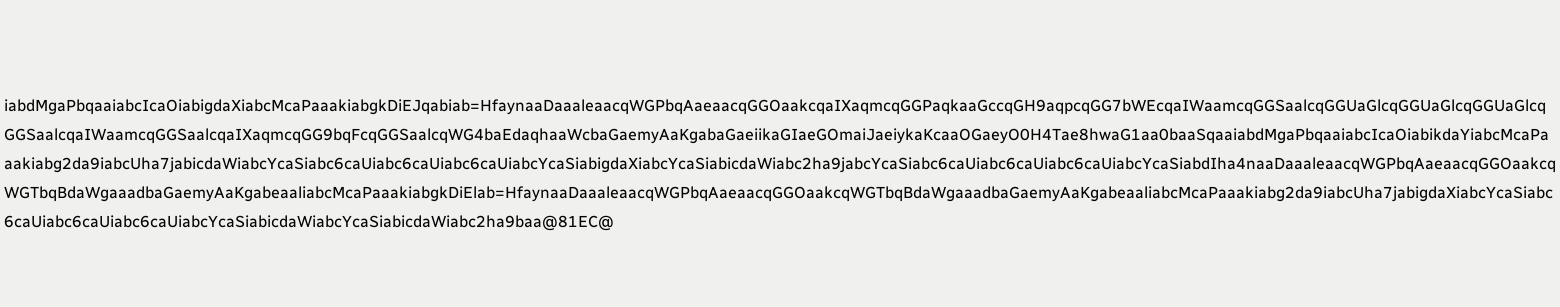iabdMgaPbqaaiabcIcaOiabigdaXiabcMcaPaaakiabgkDiEJqabiab=HfaynaaDaaaleaacqWGPbqAaeaacqGGOaakcqaIXaqmcqGGPaqkaaGccqGH9aqpcqGG7bWEcqaIWaamcqGGSaalcqGGUaGlcqGGUaGlcqGGUaGlcqGGSaalcqaIWaamcqGGSaalcqaIXaqmcqGG9bqFcqGGSaalcqWG4baEdaqhaaWcbaGaemyAaKgabaGaeiikaGIaeGOmaiJaeiykaKcaaOGaeyO0H4Tae8hwaG1aa0baaSqaaiabdMgaPbqaaiabcIcaOiabikdaYiabcMcaPaaakiabg2da9iabcUha7jabicdaWiabcYcaSiabc6caUiabc6caUiabc6caUiabcYcaSiabigdaXiabcYcaSiabicdaWiabc2ha9jabcYcaSiabc6caUiabc6caUiabc6caUiabcYcaSiabdIha4naaDaaaleaacqWGPbqAaeaacqGGOaakcqWGTbqBdaWgaaadbaGaemyAaKgabeaaliabcMcaPaaakiabgkDiElab=HfaynaaDaaaleaacqWGPbqAaeaacqGGOaakcqWGTbqBdaWgaaadbaGaemyAaKgabeaaliabcMcaPaaakiabg2da9iabcUha7jabigdaXiabcYcaSiabc6caUiabc6caUiabc6caUiabcYcaSiabicdaWiabcYcaSiabicdaWiabc2ha9baa@81EC@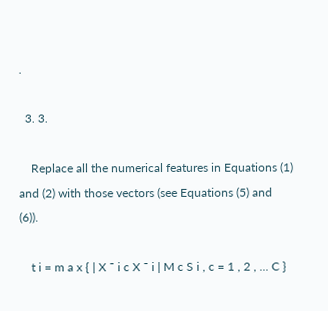.

  3. 3.

    Replace all the numerical features in Equations (1) and (2) with those vectors (see Equations (5) and (6)).

    t i = m a x { | X ¯ i c X ¯ i | M c S i , c = 1 , 2 , ... C }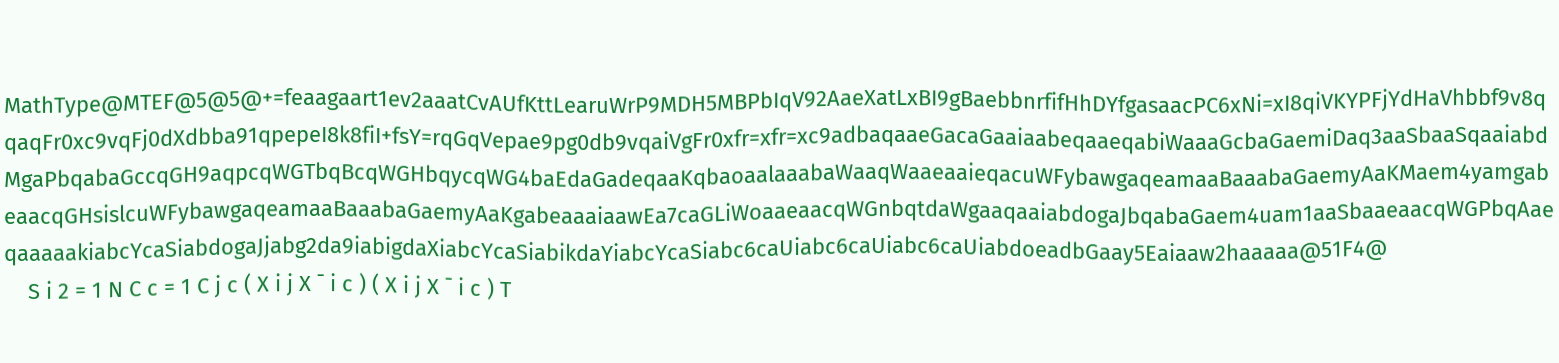MathType@MTEF@5@5@+=feaagaart1ev2aaatCvAUfKttLearuWrP9MDH5MBPbIqV92AaeXatLxBI9gBaebbnrfifHhDYfgasaacPC6xNi=xI8qiVKYPFjYdHaVhbbf9v8qqaqFr0xc9vqFj0dXdbba91qpepeI8k8fiI+fsY=rqGqVepae9pg0db9vqaiVgFr0xfr=xfr=xc9adbaqaaeGacaGaaiaabeqaaeqabiWaaaGcbaGaemiDaq3aaSbaaSqaaiabdMgaPbqabaGccqGH9aqpcqWGTbqBcqWGHbqycqWG4baEdaGadeqaaKqbaoaalaaabaWaaqWaaeaaieqacuWFybawgaqeamaaBaaabaGaemyAaKMaem4yamgabeaacqGHsislcuWFybawgaqeamaaBaaabaGaemyAaKgabeaaaiaawEa7caGLiWoaaeaacqWGnbqtdaWgaaqaaiabdogaJbqabaGaem4uam1aaSbaaeaacqWGPbqAaeqaaaaakiabcYcaSiabdogaJjabg2da9iabigdaXiabcYcaSiabikdaYiabcYcaSiabc6caUiabc6caUiabc6caUiabdoeadbGaay5Eaiaaw2haaaaa@51F4@
    S i 2 = 1 N C c = 1 C j c ( X i j X ¯ i c ) ( X i j X ¯ i c ) T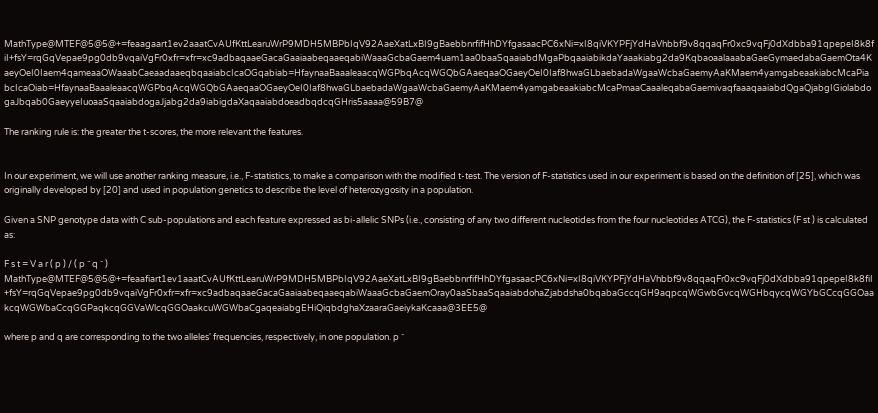MathType@MTEF@5@5@+=feaagaart1ev2aaatCvAUfKttLearuWrP9MDH5MBPbIqV92AaeXatLxBI9gBaebbnrfifHhDYfgasaacPC6xNi=xI8qiVKYPFjYdHaVhbbf9v8qqaqFr0xc9vqFj0dXdbba91qpepeI8k8fiI+fsY=rqGqVepae9pg0db9vqaiVgFr0xfr=xfr=xc9adbaqaaeGacaGaaiaabeqaaeqabiWaaaGcbaGaem4uam1aa0baaSqaaiabdMgaPbqaaiabikdaYaaakiabg2da9KqbaoaalaaabaGaeGymaedabaGaemOta4KaeyOeI0Iaem4qameaaOWaaabCaeaadaaeqbqaaiabcIcaOGqabiab=HfaynaaBaaaleaacqWGPbqAcqWGQbGAaeqaaOGaeyOeI0Iaf8hwaGLbaebadaWgaaWcbaGaemyAaKMaem4yamgabeaakiabcMcaPiabcIcaOiab=HfaynaaBaaaleaacqWGPbqAcqWGQbGAaeqaaOGaeyOeI0Iaf8hwaGLbaebadaWgaaWcbaGaemyAaKMaem4yamgabeaakiabcMcaPmaaCaaaleqabaGaemivaqfaaaqaaiabdQgaQjabgIGiolabdogaJbqab0GaeyyeIuoaaSqaaiabdogaJjabg2da9iabigdaXaqaaiabdoeadbqdcqGHris5aaaa@59B7@

The ranking rule is: the greater the t-scores, the more relevant the features.


In our experiment, we will use another ranking measure, i.e., F-statistics, to make a comparison with the modified t-test. The version of F-statistics used in our experiment is based on the definition of [25], which was originally developed by [20] and used in population genetics to describe the level of heterozygosity in a population.

Given a SNP genotype data with C sub-populations and each feature expressed as bi-allelic SNPs (i.e., consisting of any two different nucleotides from the four nucleotides ATCG), the F-statistics (F st ) is calculated as:

F s t = V a r ( p ) / ( p ¯ q ¯ ) MathType@MTEF@5@5@+=feaafiart1ev1aaatCvAUfKttLearuWrP9MDH5MBPbIqV92AaeXatLxBI9gBaebbnrfifHhDYfgasaacPC6xNi=xI8qiVKYPFjYdHaVhbbf9v8qqaqFr0xc9vqFj0dXdbba91qpepeI8k8fiI+fsY=rqGqVepae9pg0db9vqaiVgFr0xfr=xfr=xc9adbaqaaeGacaGaaiaabeqaaeqabiWaaaGcbaGaemOray0aaSbaaSqaaiabdohaZjabdsha0bqabaGccqGH9aqpcqWGwbGvcqWGHbqycqWGYbGCcqGGOaakcqWGWbaCcqGGPaqkcqGGVaWlcqGGOaakcuWGWbaCgaqeaiabgEHiQiqbdghaXzaaraGaeiykaKcaaa@3EE5@

where p and q are corresponding to the two alleles' frequencies, respectively, in one population. p ¯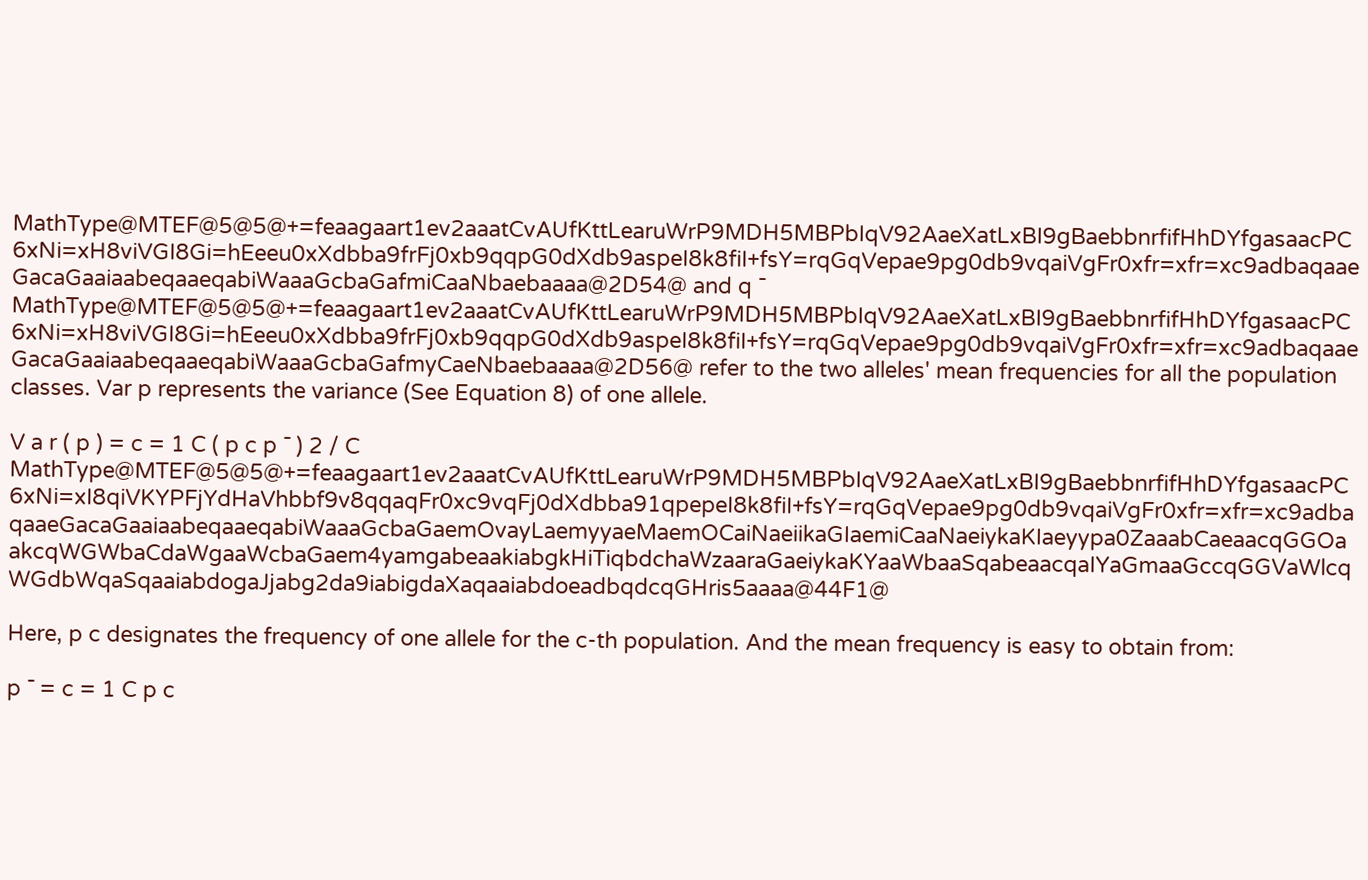MathType@MTEF@5@5@+=feaagaart1ev2aaatCvAUfKttLearuWrP9MDH5MBPbIqV92AaeXatLxBI9gBaebbnrfifHhDYfgasaacPC6xNi=xH8viVGI8Gi=hEeeu0xXdbba9frFj0xb9qqpG0dXdb9aspeI8k8fiI+fsY=rqGqVepae9pg0db9vqaiVgFr0xfr=xfr=xc9adbaqaaeGacaGaaiaabeqaaeqabiWaaaGcbaGafmiCaaNbaebaaaa@2D54@ and q ¯ MathType@MTEF@5@5@+=feaagaart1ev2aaatCvAUfKttLearuWrP9MDH5MBPbIqV92AaeXatLxBI9gBaebbnrfifHhDYfgasaacPC6xNi=xH8viVGI8Gi=hEeeu0xXdbba9frFj0xb9qqpG0dXdb9aspeI8k8fiI+fsY=rqGqVepae9pg0db9vqaiVgFr0xfr=xfr=xc9adbaqaaeGacaGaaiaabeqaaeqabiWaaaGcbaGafmyCaeNbaebaaaa@2D56@ refer to the two alleles' mean frequencies for all the population classes. Var p represents the variance (See Equation 8) of one allele.

V a r ( p ) = c = 1 C ( p c p ¯ ) 2 / C MathType@MTEF@5@5@+=feaagaart1ev2aaatCvAUfKttLearuWrP9MDH5MBPbIqV92AaeXatLxBI9gBaebbnrfifHhDYfgasaacPC6xNi=xI8qiVKYPFjYdHaVhbbf9v8qqaqFr0xc9vqFj0dXdbba91qpepeI8k8fiI+fsY=rqGqVepae9pg0db9vqaiVgFr0xfr=xfr=xc9adbaqaaeGacaGaaiaabeqaaeqabiWaaaGcbaGaemOvayLaemyyaeMaemOCaiNaeiikaGIaemiCaaNaeiykaKIaeyypa0ZaaabCaeaacqGGOaakcqWGWbaCdaWgaaWcbaGaem4yamgabeaakiabgkHiTiqbdchaWzaaraGaeiykaKYaaWbaaSqabeaacqaIYaGmaaGccqGGVaWlcqWGdbWqaSqaaiabdogaJjabg2da9iabigdaXaqaaiabdoeadbqdcqGHris5aaaa@44F1@

Here, p c designates the frequency of one allele for the c-th population. And the mean frequency is easy to obtain from:

p ¯ = c = 1 C p c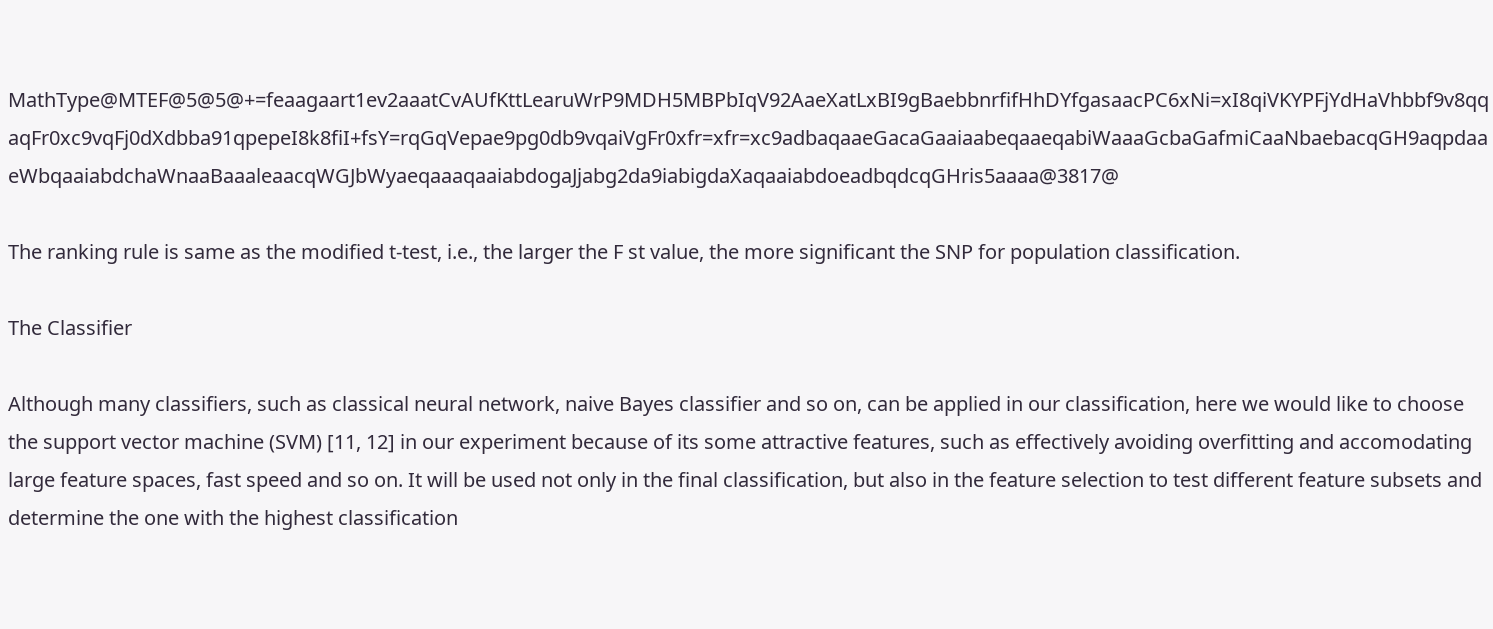MathType@MTEF@5@5@+=feaagaart1ev2aaatCvAUfKttLearuWrP9MDH5MBPbIqV92AaeXatLxBI9gBaebbnrfifHhDYfgasaacPC6xNi=xI8qiVKYPFjYdHaVhbbf9v8qqaqFr0xc9vqFj0dXdbba91qpepeI8k8fiI+fsY=rqGqVepae9pg0db9vqaiVgFr0xfr=xfr=xc9adbaqaaeGacaGaaiaabeqaaeqabiWaaaGcbaGafmiCaaNbaebacqGH9aqpdaaeWbqaaiabdchaWnaaBaaaleaacqWGJbWyaeqaaaqaaiabdogaJjabg2da9iabigdaXaqaaiabdoeadbqdcqGHris5aaaa@3817@

The ranking rule is same as the modified t-test, i.e., the larger the F st value, the more significant the SNP for population classification.

The Classifier

Although many classifiers, such as classical neural network, naive Bayes classifier and so on, can be applied in our classification, here we would like to choose the support vector machine (SVM) [11, 12] in our experiment because of its some attractive features, such as effectively avoiding overfitting and accomodating large feature spaces, fast speed and so on. It will be used not only in the final classification, but also in the feature selection to test different feature subsets and determine the one with the highest classification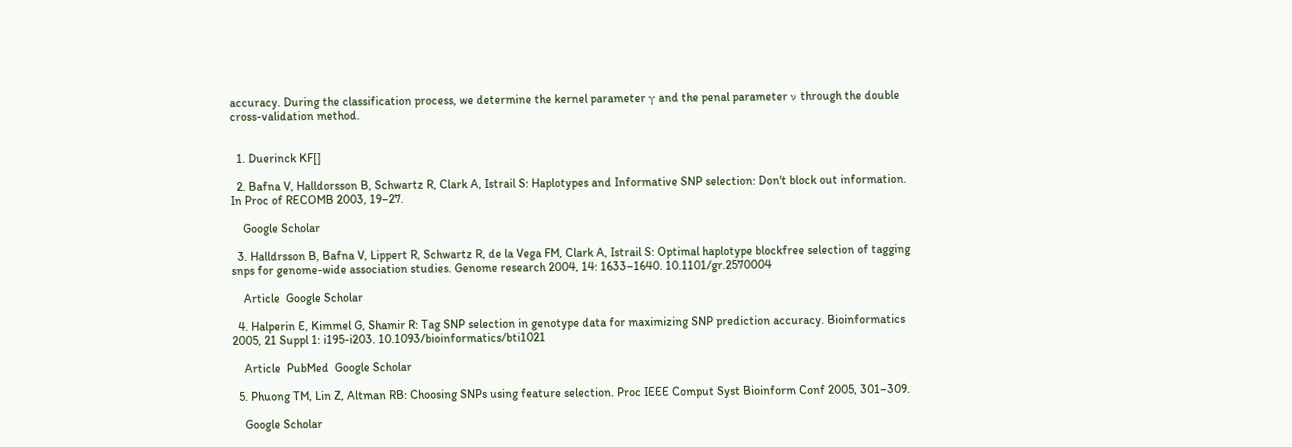accuracy. During the classification process, we determine the kernel parameter γ and the penal parameter ν through the double cross-validation method.


  1. Duerinck KF[]

  2. Bafna V, Halldorsson B, Schwartz R, Clark A, Istrail S: Haplotypes and Informative SNP selection: Don't block out information. In Proc of RECOMB 2003, 19–27.

    Google Scholar

  3. Halldrsson B, Bafna V, Lippert R, Schwartz R, de la Vega FM, Clark A, Istrail S: Optimal haplotype blockfree selection of tagging snps for genome-wide association studies. Genome research 2004, 14: 1633–1640. 10.1101/gr.2570004

    Article  Google Scholar

  4. Halperin E, Kimmel G, Shamir R: Tag SNP selection in genotype data for maximizing SNP prediction accuracy. Bioinformatics 2005, 21 Suppl 1: i195-i203. 10.1093/bioinformatics/bti1021

    Article  PubMed  Google Scholar

  5. Phuong TM, Lin Z, Altman RB: Choosing SNPs using feature selection. Proc IEEE Comput Syst Bioinform Conf 2005, 301–309.

    Google Scholar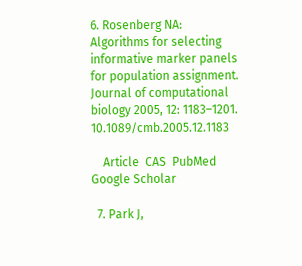6. Rosenberg NA: Algorithms for selecting informative marker panels for population assignment. Journal of computational biology 2005, 12: 1183–1201. 10.1089/cmb.2005.12.1183

    Article  CAS  PubMed  Google Scholar

  7. Park J,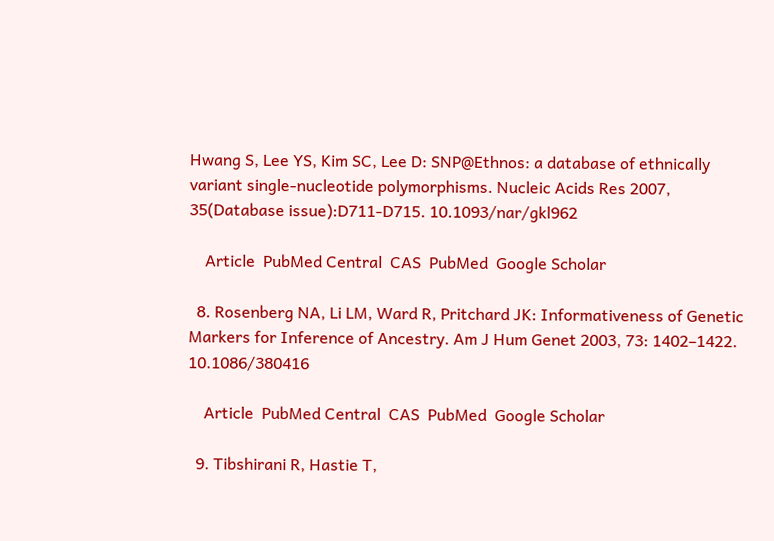Hwang S, Lee YS, Kim SC, Lee D: SNP@Ethnos: a database of ethnically variant single-nucleotide polymorphisms. Nucleic Acids Res 2007, 35(Database issue):D711-D715. 10.1093/nar/gkl962

    Article  PubMed Central  CAS  PubMed  Google Scholar

  8. Rosenberg NA, Li LM, Ward R, Pritchard JK: Informativeness of Genetic Markers for Inference of Ancestry. Am J Hum Genet 2003, 73: 1402–1422. 10.1086/380416

    Article  PubMed Central  CAS  PubMed  Google Scholar

  9. Tibshirani R, Hastie T,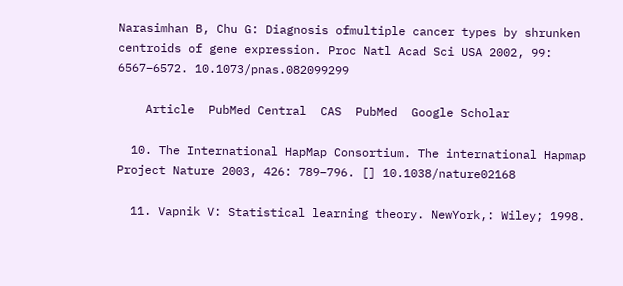Narasimhan B, Chu G: Diagnosis ofmultiple cancer types by shrunken centroids of gene expression. Proc Natl Acad Sci USA 2002, 99: 6567–6572. 10.1073/pnas.082099299

    Article  PubMed Central  CAS  PubMed  Google Scholar

  10. The International HapMap Consortium. The international Hapmap Project Nature 2003, 426: 789–796. [] 10.1038/nature02168

  11. Vapnik V: Statistical learning theory. NewYork,: Wiley; 1998.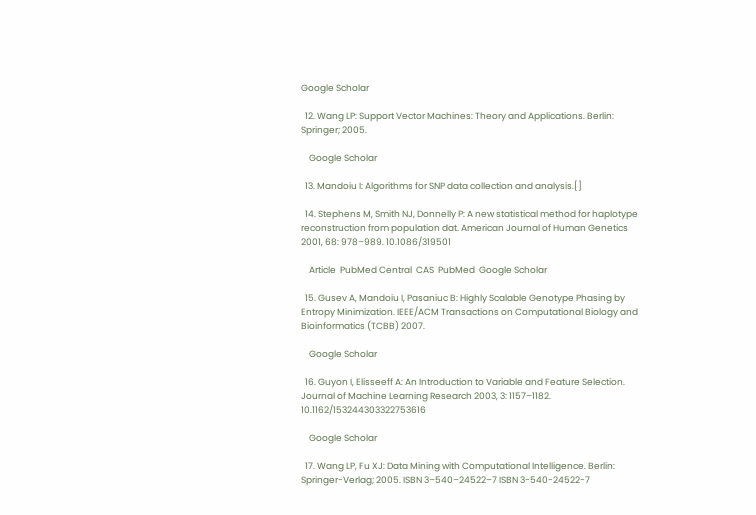Google Scholar

  12. Wang LP: Support Vector Machines: Theory and Applications. Berlin: Springer; 2005.

    Google Scholar

  13. Mandoiu I: Algorithms for SNP data collection and analysis.[]

  14. Stephens M, Smith NJ, Donnelly P: A new statistical method for haplotype reconstruction from population dat. American Journal of Human Genetics 2001, 68: 978–989. 10.1086/319501

    Article  PubMed Central  CAS  PubMed  Google Scholar

  15. Gusev A, Mandoiu I, Pasaniuc B: Highly Scalable Genotype Phasing by Entropy Minimization. IEEE/ACM Transactions on Computational Biology and Bioinformatics (TCBB) 2007.

    Google Scholar

  16. Guyon I, Elisseeff A: An Introduction to Variable and Feature Selection. Journal of Machine Learning Research 2003, 3: 1157–1182. 10.1162/153244303322753616

    Google Scholar

  17. Wang LP, Fu XJ: Data Mining with Computational Intelligence. Berlin: Springer-Verlag; 2005. ISBN 3–540–24522–7 ISBN 3-540-24522-7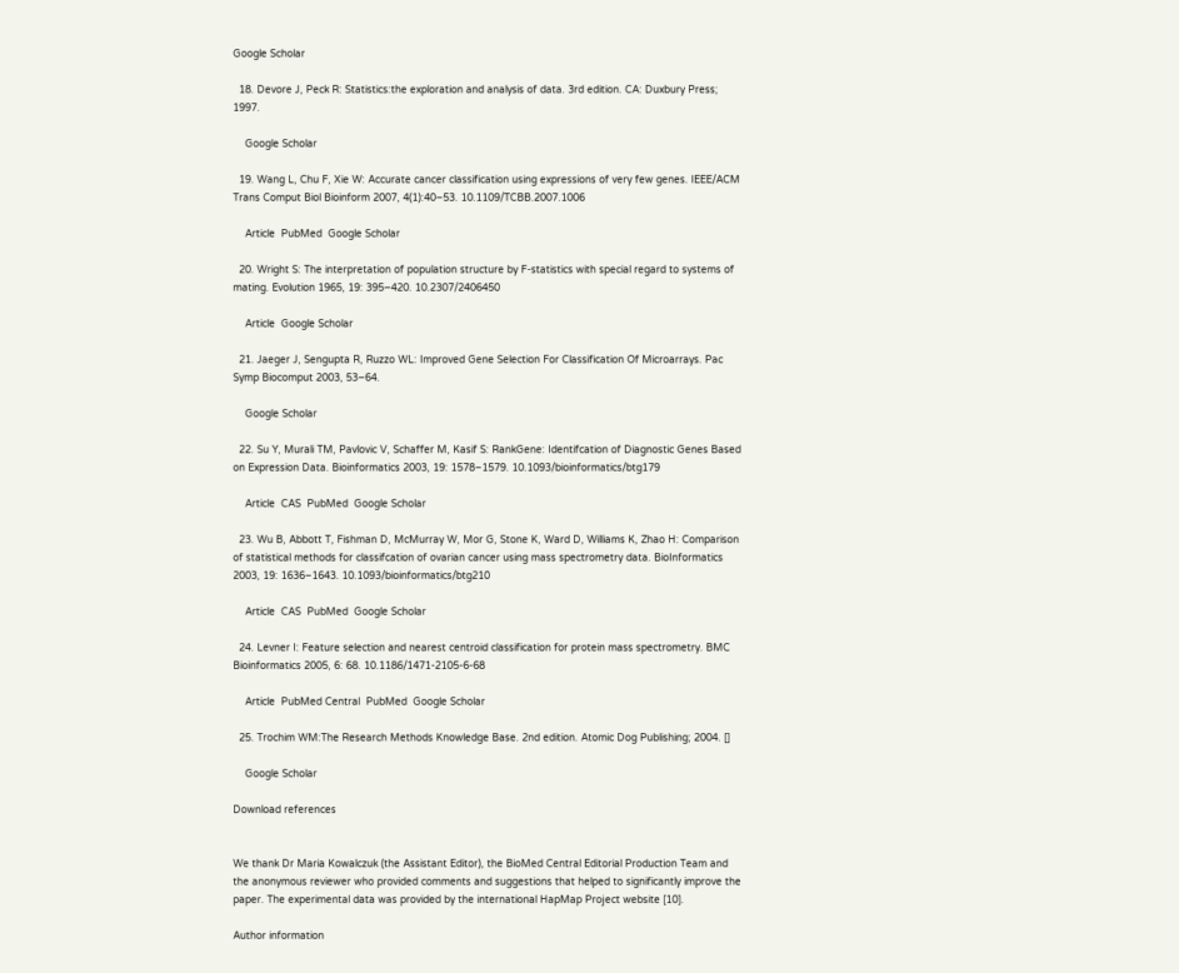Google Scholar

  18. Devore J, Peck R: Statistics:the exploration and analysis of data. 3rd edition. CA: Duxbury Press; 1997.

    Google Scholar

  19. Wang L, Chu F, Xie W: Accurate cancer classification using expressions of very few genes. IEEE/ACM Trans Comput Biol Bioinform 2007, 4(1):40–53. 10.1109/TCBB.2007.1006

    Article  PubMed  Google Scholar

  20. Wright S: The interpretation of population structure by F-statistics with special regard to systems of mating. Evolution 1965, 19: 395–420. 10.2307/2406450

    Article  Google Scholar

  21. Jaeger J, Sengupta R, Ruzzo WL: Improved Gene Selection For Classification Of Microarrays. Pac Symp Biocomput 2003, 53–64.

    Google Scholar

  22. Su Y, Murali TM, Pavlovic V, Schaffer M, Kasif S: RankGene: Identifcation of Diagnostic Genes Based on Expression Data. Bioinformatics 2003, 19: 1578–1579. 10.1093/bioinformatics/btg179

    Article  CAS  PubMed  Google Scholar

  23. Wu B, Abbott T, Fishman D, McMurray W, Mor G, Stone K, Ward D, Williams K, Zhao H: Comparison of statistical methods for classifcation of ovarian cancer using mass spectrometry data. BioInformatics 2003, 19: 1636–1643. 10.1093/bioinformatics/btg210

    Article  CAS  PubMed  Google Scholar

  24. Levner I: Feature selection and nearest centroid classification for protein mass spectrometry. BMC Bioinformatics 2005, 6: 68. 10.1186/1471-2105-6-68

    Article  PubMed Central  PubMed  Google Scholar

  25. Trochim WM:The Research Methods Knowledge Base. 2nd edition. Atomic Dog Publishing; 2004. []

    Google Scholar

Download references


We thank Dr Maria Kowalczuk (the Assistant Editor), the BioMed Central Editorial Production Team and the anonymous reviewer who provided comments and suggestions that helped to significantly improve the paper. The experimental data was provided by the international HapMap Project website [10].

Author information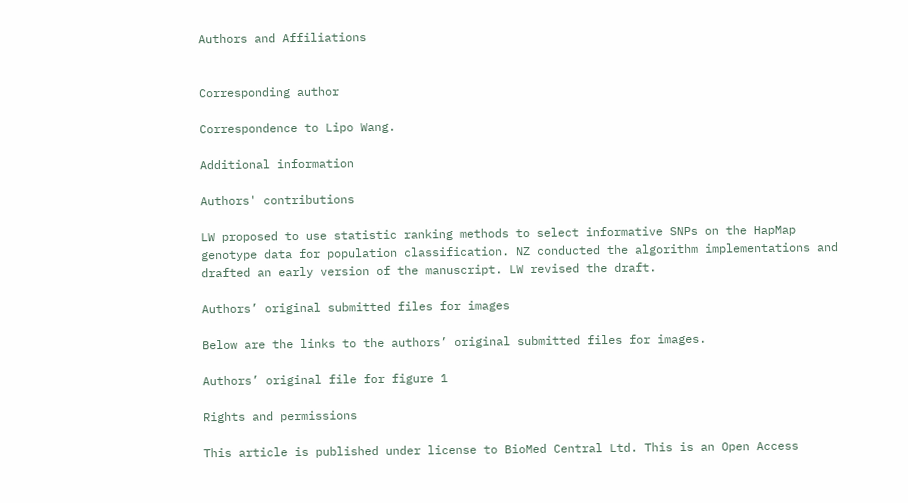Authors and Affiliations


Corresponding author

Correspondence to Lipo Wang.

Additional information

Authors' contributions

LW proposed to use statistic ranking methods to select informative SNPs on the HapMap genotype data for population classification. NZ conducted the algorithm implementations and drafted an early version of the manuscript. LW revised the draft.

Authors’ original submitted files for images

Below are the links to the authors’ original submitted files for images.

Authors’ original file for figure 1

Rights and permissions

This article is published under license to BioMed Central Ltd. This is an Open Access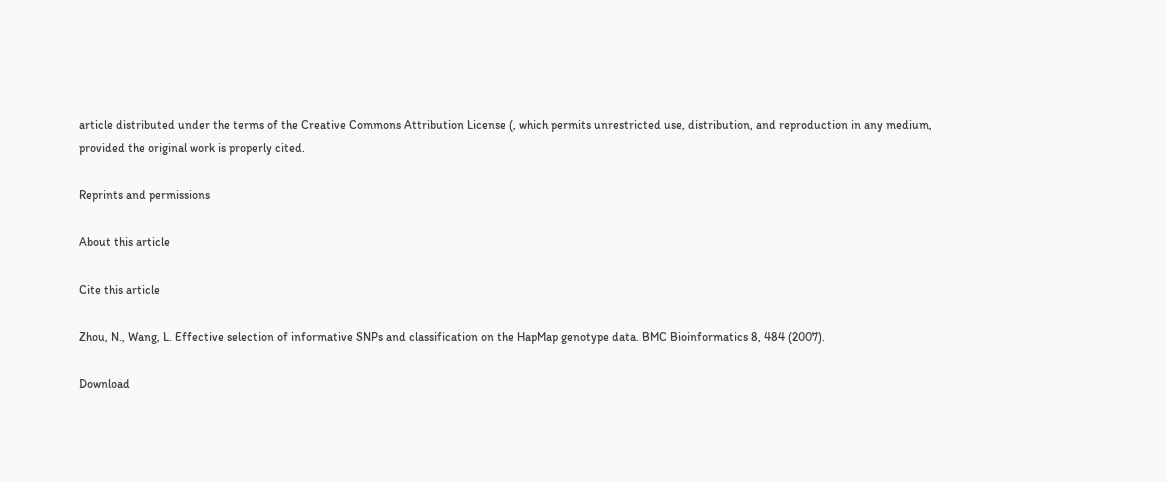article distributed under the terms of the Creative Commons Attribution License (, which permits unrestricted use, distribution, and reproduction in any medium, provided the original work is properly cited.

Reprints and permissions

About this article

Cite this article

Zhou, N., Wang, L. Effective selection of informative SNPs and classification on the HapMap genotype data. BMC Bioinformatics 8, 484 (2007).

Download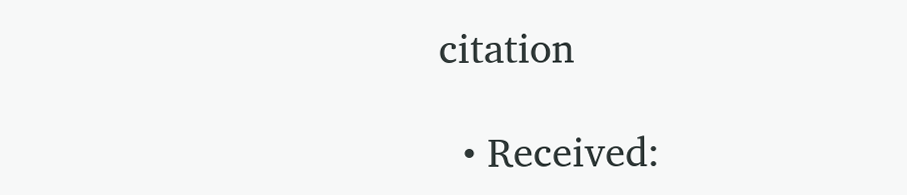citation

  • Received: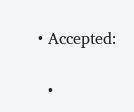• Accepted:

  •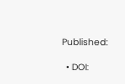Published:

  • DOI: